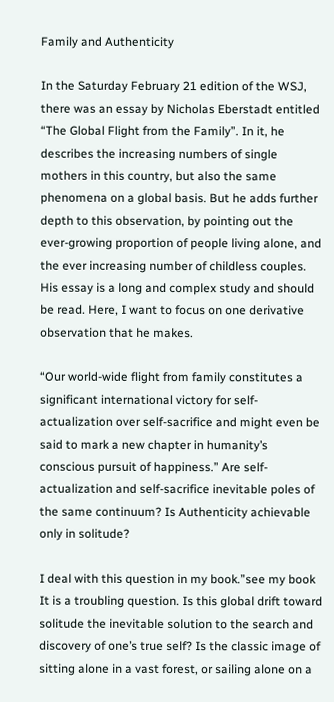Family and Authenticity

In the Saturday February 21 edition of the WSJ, there was an essay by Nicholas Eberstadt entitled “The Global Flight from the Family”. In it, he describes the increasing numbers of single mothers in this country, but also the same phenomena on a global basis. But he adds further depth to this observation, by pointing out the ever-growing proportion of people living alone, and the ever increasing number of childless couples. His essay is a long and complex study and should be read. Here, I want to focus on one derivative observation that he makes.

“Our world-wide flight from family constitutes a significant international victory for self-actualization over self-sacrifice and might even be said to mark a new chapter in humanity’s conscious pursuit of happiness.” Are self-actualization and self-sacrifice inevitable poles of the same continuum? Is Authenticity achievable only in solitude?

I deal with this question in my book.”see my book
It is a troubling question. Is this global drift toward solitude the inevitable solution to the search and discovery of one’s true self? Is the classic image of sitting alone in a vast forest, or sailing alone on a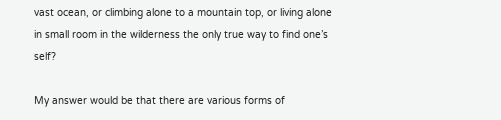vast ocean, or climbing alone to a mountain top, or living alone in small room in the wilderness the only true way to find one’s self?

My answer would be that there are various forms of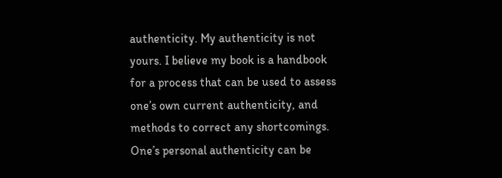authenticity. My authenticity is not yours. I believe my book is a handbook for a process that can be used to assess one’s own current authenticity, and methods to correct any shortcomings. One’s personal authenticity can be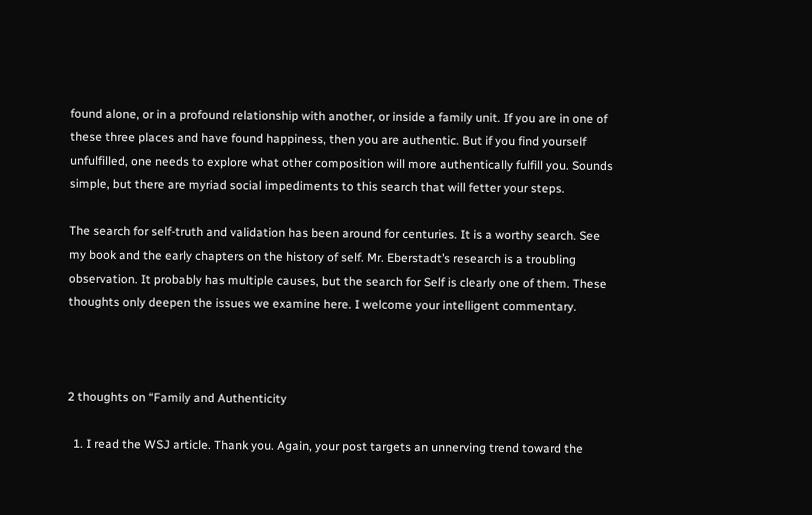found alone, or in a profound relationship with another, or inside a family unit. If you are in one of these three places and have found happiness, then you are authentic. But if you find yourself unfulfilled, one needs to explore what other composition will more authentically fulfill you. Sounds simple, but there are myriad social impediments to this search that will fetter your steps.

The search for self-truth and validation has been around for centuries. It is a worthy search. See my book and the early chapters on the history of self. Mr. Eberstadt’s research is a troubling observation. It probably has multiple causes, but the search for Self is clearly one of them. These thoughts only deepen the issues we examine here. I welcome your intelligent commentary.



2 thoughts on “Family and Authenticity

  1. I read the WSJ article. Thank you. Again, your post targets an unnerving trend toward the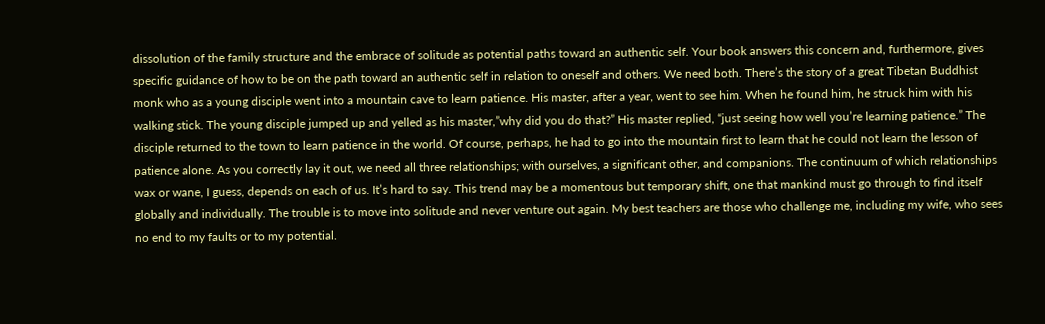dissolution of the family structure and the embrace of solitude as potential paths toward an authentic self. Your book answers this concern and, furthermore, gives specific guidance of how to be on the path toward an authentic self in relation to oneself and others. We need both. There’s the story of a great Tibetan Buddhist monk who as a young disciple went into a mountain cave to learn patience. His master, after a year, went to see him. When he found him, he struck him with his walking stick. The young disciple jumped up and yelled as his master,”why did you do that?” His master replied, “just seeing how well you’re learning patience.” The disciple returned to the town to learn patience in the world. Of course, perhaps, he had to go into the mountain first to learn that he could not learn the lesson of patience alone. As you correctly lay it out, we need all three relationships; with ourselves, a significant other, and companions. The continuum of which relationships wax or wane, I guess, depends on each of us. It’s hard to say. This trend may be a momentous but temporary shift, one that mankind must go through to find itself globally and individually. The trouble is to move into solitude and never venture out again. My best teachers are those who challenge me, including my wife, who sees no end to my faults or to my potential.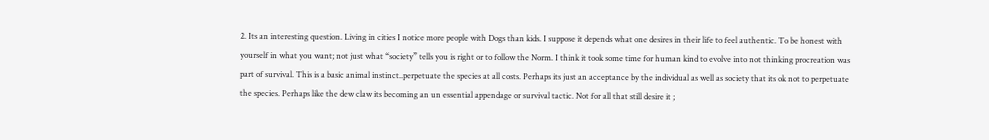2. Its an interesting question. Living in cities I notice more people with Dogs than kids. I suppose it depends what one desires in their life to feel authentic. To be honest with yourself in what you want; not just what “society” tells you is right or to follow the Norm. I think it took some time for human kind to evolve into not thinking procreation was part of survival. This is a basic animal instinct..perpetuate the species at all costs. Perhaps its just an acceptance by the individual as well as society that its ok not to perpetuate the species. Perhaps like the dew claw its becoming an un essential appendage or survival tactic. Not for all that still desire it ;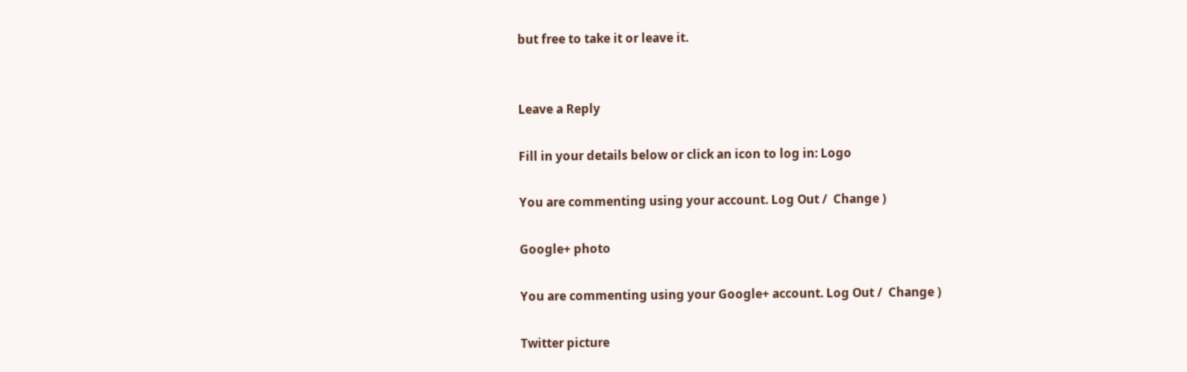but free to take it or leave it.


Leave a Reply

Fill in your details below or click an icon to log in: Logo

You are commenting using your account. Log Out /  Change )

Google+ photo

You are commenting using your Google+ account. Log Out /  Change )

Twitter picture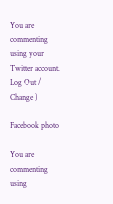You are commenting using your Twitter account. Log Out /  Change )

Facebook photo

You are commenting using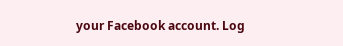your Facebook account. Log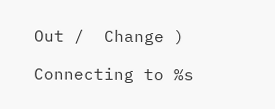Out /  Change )

Connecting to %s